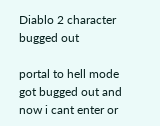Diablo 2 character bugged out

portal to hell mode got bugged out and now i cant enter or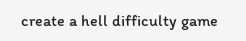create a hell difficulty game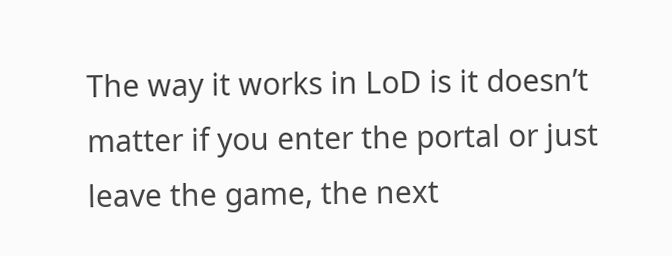The way it works in LoD is it doesn’t matter if you enter the portal or just leave the game, the next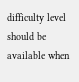difficulty level should be available when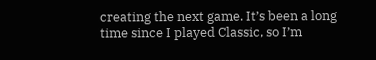creating the next game. It’s been a long time since I played Classic, so I’m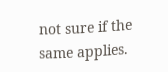not sure if the same applies.